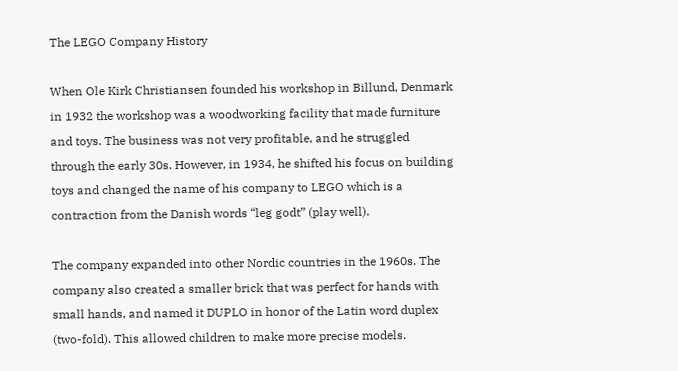The LEGO Company History

When Ole Kirk Christiansen founded his workshop in Billund, Denmark in 1932 the workshop was a woodworking facility that made furniture and toys. The business was not very profitable, and he struggled through the early 30s. However, in 1934, he shifted his focus on building toys and changed the name of his company to LEGO which is a contraction from the Danish words “leg godt” (play well).

The company expanded into other Nordic countries in the 1960s. The company also created a smaller brick that was perfect for hands with small hands, and named it DUPLO in honor of the Latin word duplex (two-fold). This allowed children to make more precise models.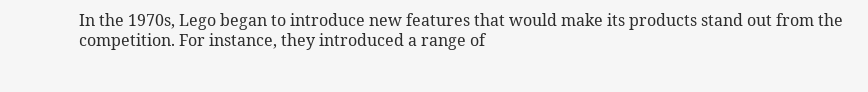In the 1970s, Lego began to introduce new features that would make its products stand out from the competition. For instance, they introduced a range of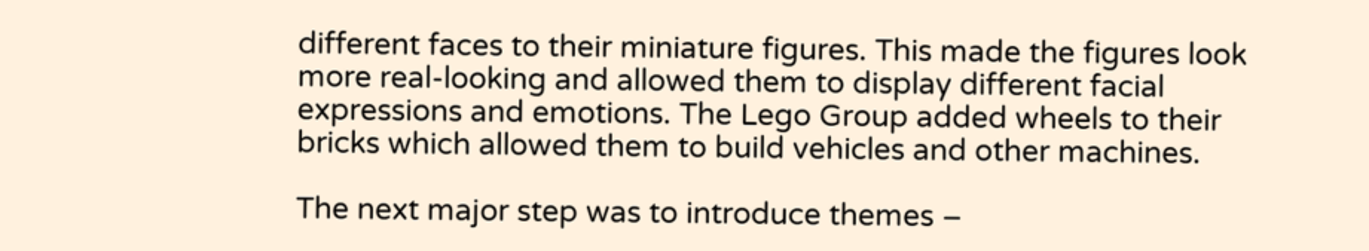different faces to their miniature figures. This made the figures look more real-looking and allowed them to display different facial expressions and emotions. The Lego Group added wheels to their bricks which allowed them to build vehicles and other machines.

The next major step was to introduce themes –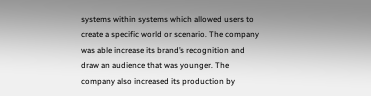systems within systems which allowed users to create a specific world or scenario. The company was able increase its brand’s recognition and draw an audience that was younger. The company also increased its production by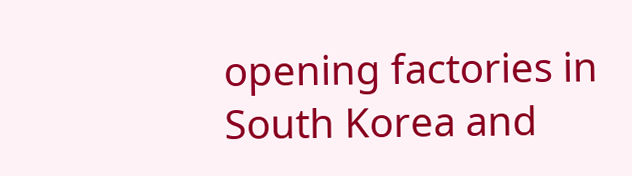opening factories in South Korea and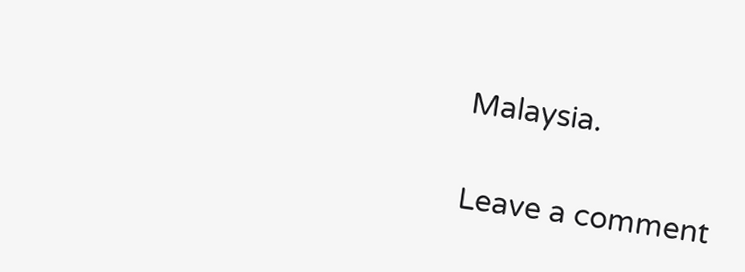Malaysia.

Leave a comment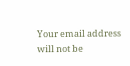Your email address will not be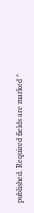published. Required fields are marked *